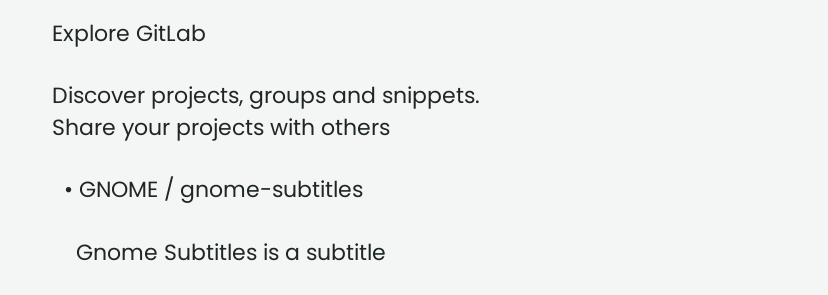Explore GitLab

Discover projects, groups and snippets. Share your projects with others

  • GNOME / gnome-subtitles

    Gnome Subtitles is a subtitle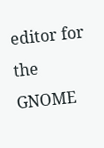editor for the GNOME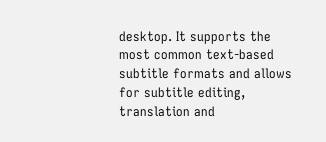desktop. It supports the most common text-based subtitle formats and allows for subtitle editing, translation and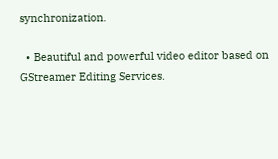synchronization.

  • Beautiful and powerful video editor based on GStreamer Editing Services.